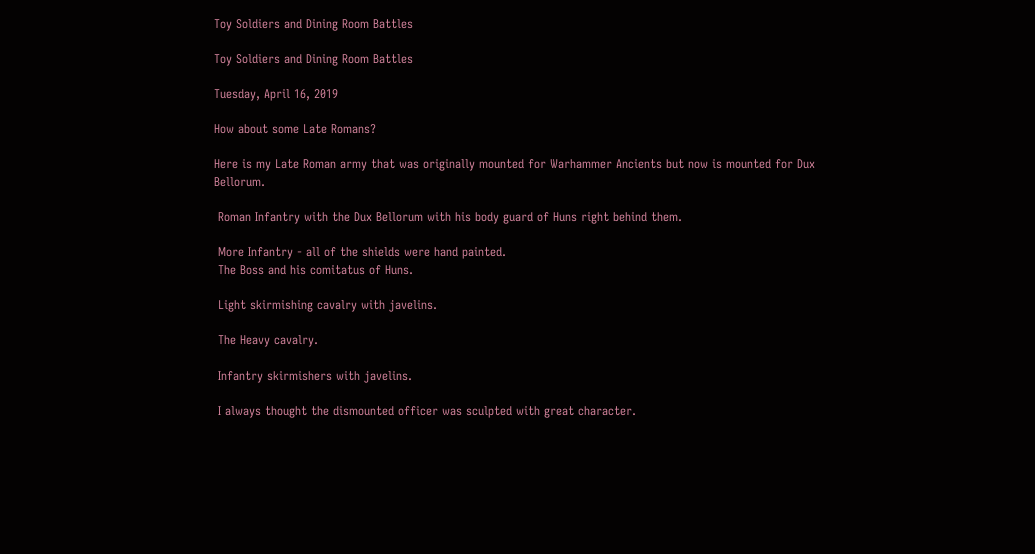Toy Soldiers and Dining Room Battles

Toy Soldiers and Dining Room Battles

Tuesday, April 16, 2019

How about some Late Romans?

Here is my Late Roman army that was originally mounted for Warhammer Ancients but now is mounted for Dux Bellorum.

 Roman Infantry with the Dux Bellorum with his body guard of Huns right behind them.

 More Infantry - all of the shields were hand painted.
 The Boss and his comitatus of Huns.

 Light skirmishing cavalry with javelins.

 The Heavy cavalry.

 Infantry skirmishers with javelins.

 I always thought the dismounted officer was sculpted with great character.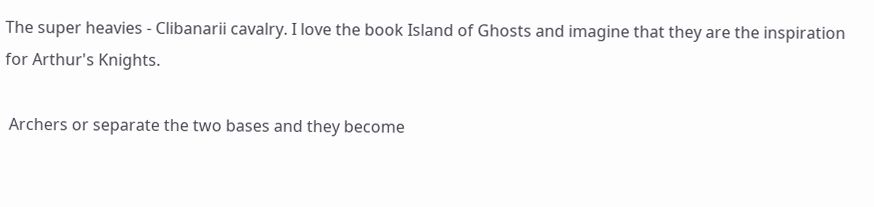The super heavies - Clibanarii cavalry. I love the book Island of Ghosts and imagine that they are the inspiration for Arthur's Knights.

 Archers or separate the two bases and they become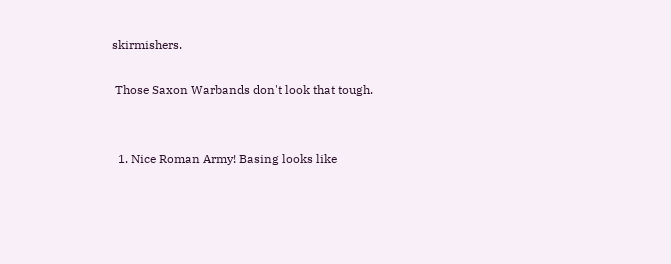skirmishers.

 Those Saxon Warbands don't look that tough.


  1. Nice Roman Army! Basing looks like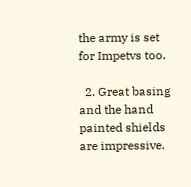the army is set for Impetvs too.

  2. Great basing and the hand painted shields are impressive.